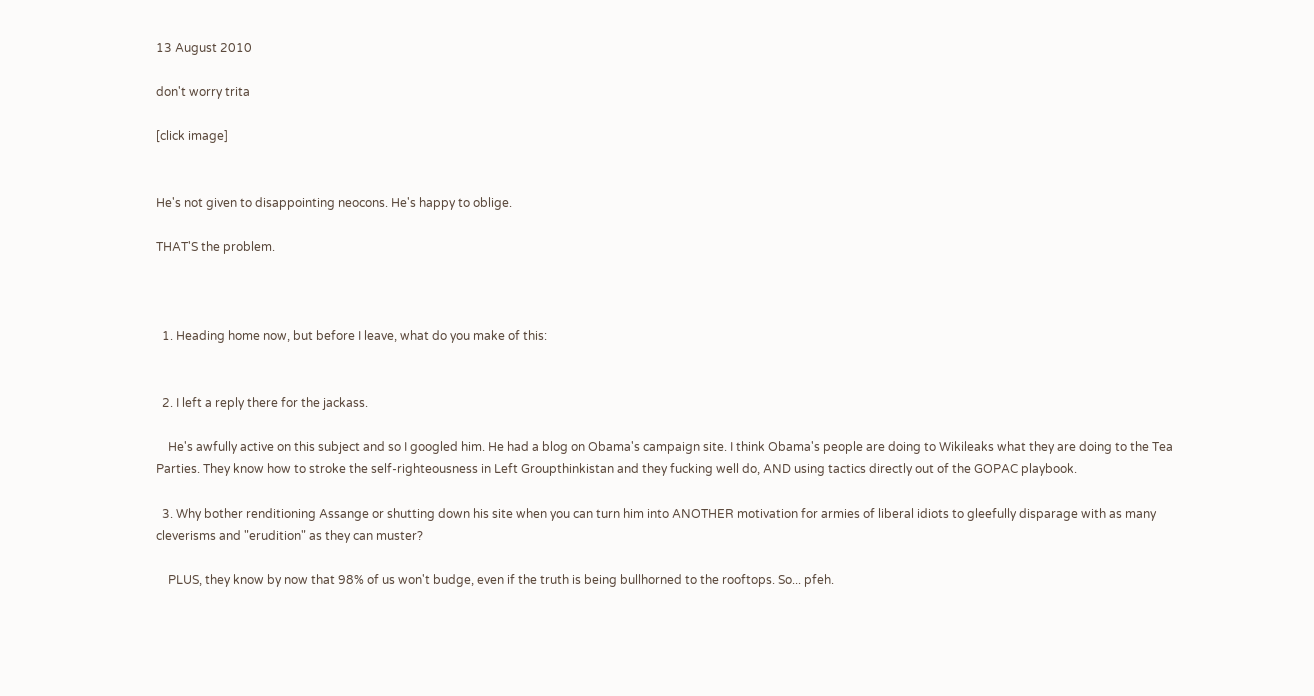13 August 2010

don't worry trita

[click image]


He's not given to disappointing neocons. He's happy to oblige.

THAT'S the problem.



  1. Heading home now, but before I leave, what do you make of this:


  2. I left a reply there for the jackass.

    He's awfully active on this subject and so I googled him. He had a blog on Obama's campaign site. I think Obama's people are doing to Wikileaks what they are doing to the Tea Parties. They know how to stroke the self-righteousness in Left Groupthinkistan and they fucking well do, AND using tactics directly out of the GOPAC playbook.

  3. Why bother renditioning Assange or shutting down his site when you can turn him into ANOTHER motivation for armies of liberal idiots to gleefully disparage with as many cleverisms and "erudition" as they can muster?

    PLUS, they know by now that 98% of us won't budge, even if the truth is being bullhorned to the rooftops. So... pfeh.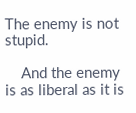The enemy is not stupid.

    And the enemy is as liberal as it is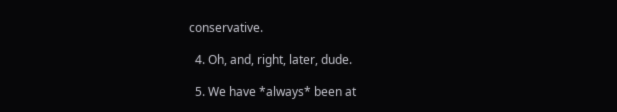conservative.

  4. Oh, and, right, later, dude.

  5. We have *always* been at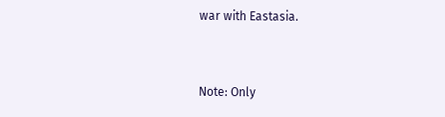war with Eastasia.


Note: Only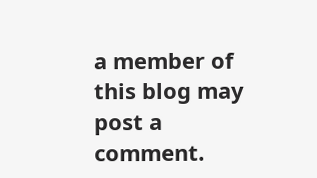a member of this blog may post a comment.